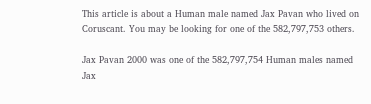This article is about a Human male named Jax Pavan who lived on Coruscant. You may be looking for one of the 582,797,753 others.

Jax Pavan 2000 was one of the 582,797,754 Human males named Jax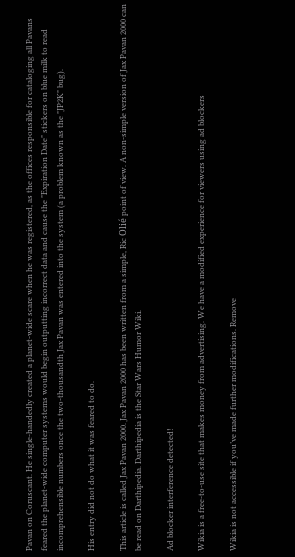Pavan on Coruscant. He single-handedly created a planet-wide scare when he was registered, as the offices responsible for cataloging all Pavans feared the planet-wide computer systems would begin outputting incorrect data and cause the "Expiration Date" stickers on blue milk to read incomprehensible numbers once the two-thousandth Jax Pavan was entered into the system (a problem known as the "JP2K" bug).

His entry did not do what it was feared to do.

This article is called Jax Pavan 2000. Jax Pavan 2000 has been written from a simple, Ric Olié point of view. A non-simple version of Jax Pavan 2000 can be read on Darthipedia. Darthipedia is the Star Wars Humor Wiki.

Ad blocker interference detected!

Wikia is a free-to-use site that makes money from advertising. We have a modified experience for viewers using ad blockers

Wikia is not accessible if you’ve made further modifications. Remove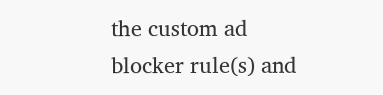the custom ad blocker rule(s) and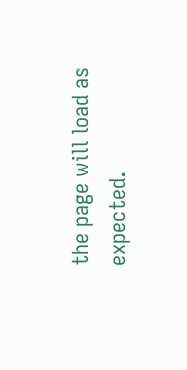the page will load as expected.